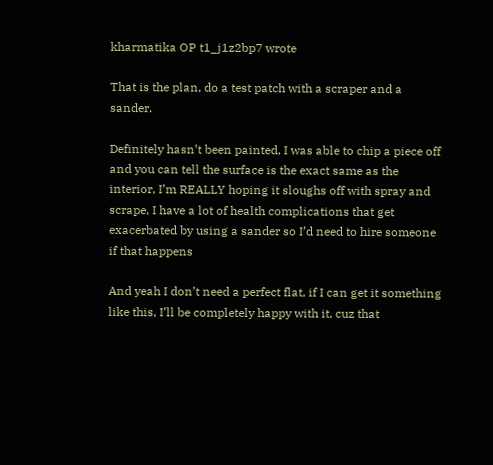kharmatika OP t1_j1z2bp7 wrote

That is the plan, do a test patch with a scraper and a sander.

Definitely hasn’t been painted, I was able to chip a piece off and you can tell the surface is the exact same as the interior, I’m REALLY hoping it sloughs off with spray and scrape, I have a lot of health complications that get exacerbated by using a sander so I’d need to hire someone if that happens

And yeah I don’t need a perfect flat, if I can get it something like this, I’ll be completely happy with it, cuz that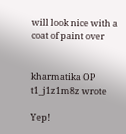will look nice with a coat of paint over


kharmatika OP t1_j1z1m8z wrote

Yep!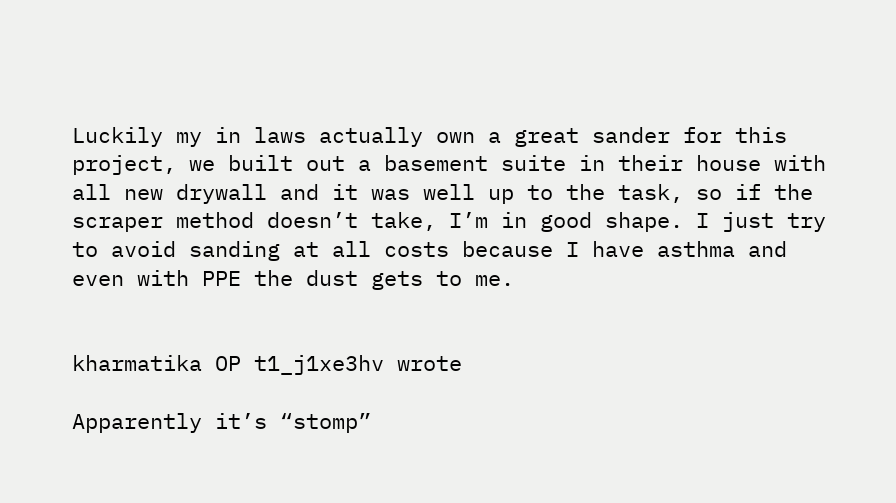Luckily my in laws actually own a great sander for this project, we built out a basement suite in their house with all new drywall and it was well up to the task, so if the scraper method doesn’t take, I’m in good shape. I just try to avoid sanding at all costs because I have asthma and even with PPE the dust gets to me.


kharmatika OP t1_j1xe3hv wrote

Apparently it’s “stomp”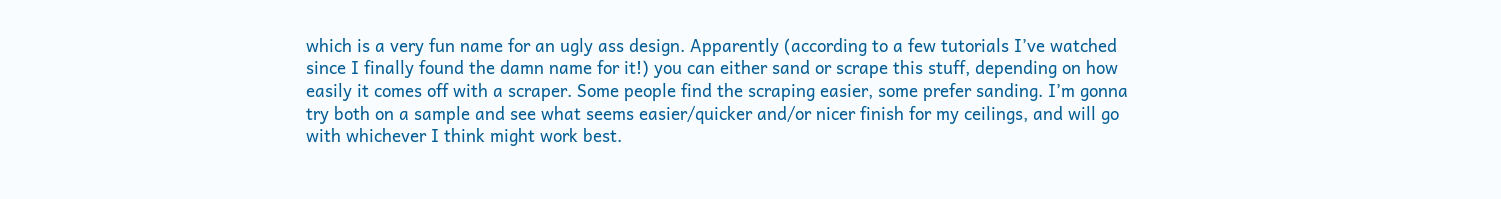which is a very fun name for an ugly ass design. Apparently (according to a few tutorials I’ve watched since I finally found the damn name for it!) you can either sand or scrape this stuff, depending on how easily it comes off with a scraper. Some people find the scraping easier, some prefer sanding. I’m gonna try both on a sample and see what seems easier/quicker and/or nicer finish for my ceilings, and will go with whichever I think might work best.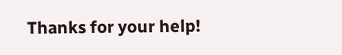Thanks for your help!